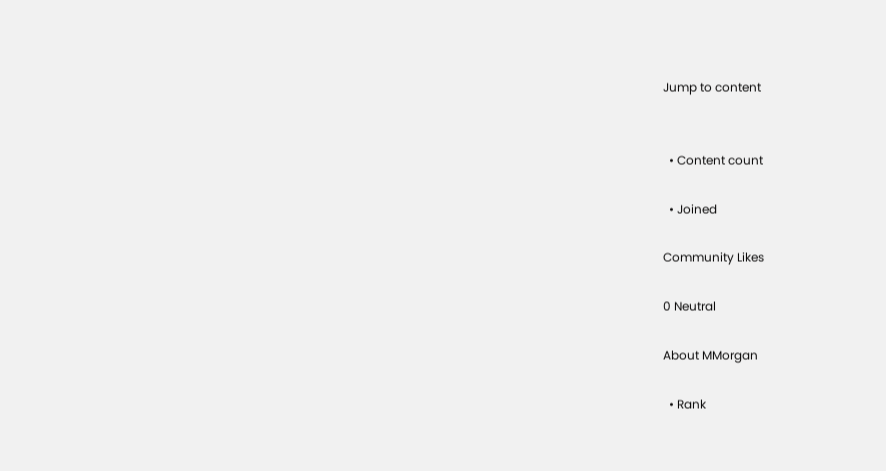Jump to content


  • Content count

  • Joined

Community Likes

0 Neutral

About MMorgan

  • Rank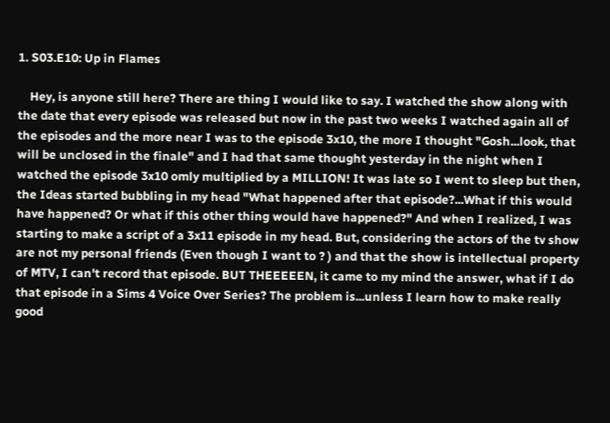1. S03.E10: Up in Flames

    Hey, is anyone still here? There are thing I would like to say. I watched the show along with the date that every episode was released but now in the past two weeks I watched again all of the episodes and the more near I was to the episode 3x10, the more I thought "Gosh...look, that will be unclosed in the finale" and I had that same thought yesterday in the night when I watched the episode 3x10 omly multiplied by a MILLION! It was late so I went to sleep but then, the Ideas started bubbling in my head "What happened after that episode?...What if this would have happened? Or what if this other thing would have happened?" And when I realized, I was starting to make a script of a 3x11 episode in my head. But, considering the actors of the tv show are not my personal friends (Even though I want to ? ) and that the show is intellectual property of MTV, I can't record that episode. BUT THEEEEEN, it came to my mind the answer, what if I do that episode in a Sims 4 Voice Over Series? The problem is...unless I learn how to make really good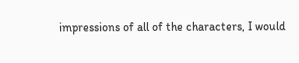impressions of all of the characters, I would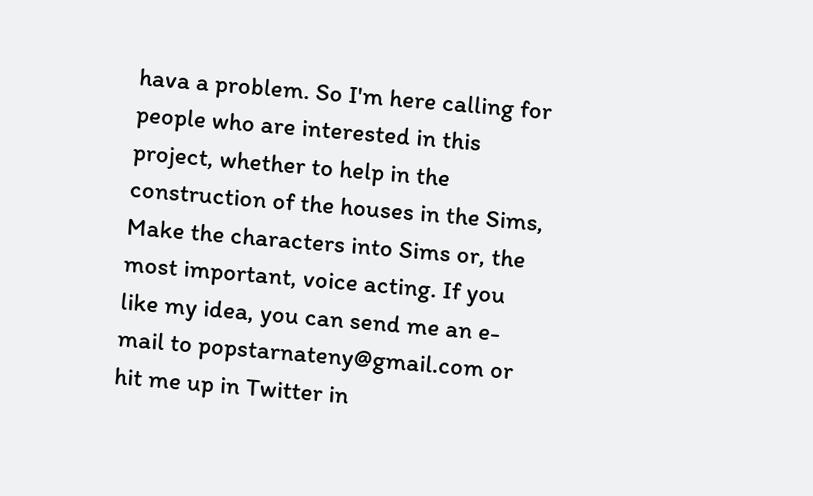hava a problem. So I'm here calling for people who are interested in this project, whether to help in the construction of the houses in the Sims, Make the characters into Sims or, the most important, voice acting. If you like my idea, you can send me an e-mail to popstarnateny@gmail.com or hit me up in Twitter in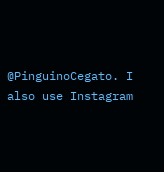@PinguinoCegato. I also use Instagram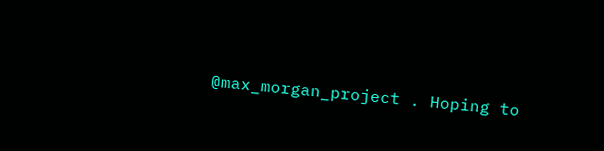@max_morgan_project . Hoping to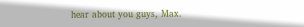hear about you guys, Max.